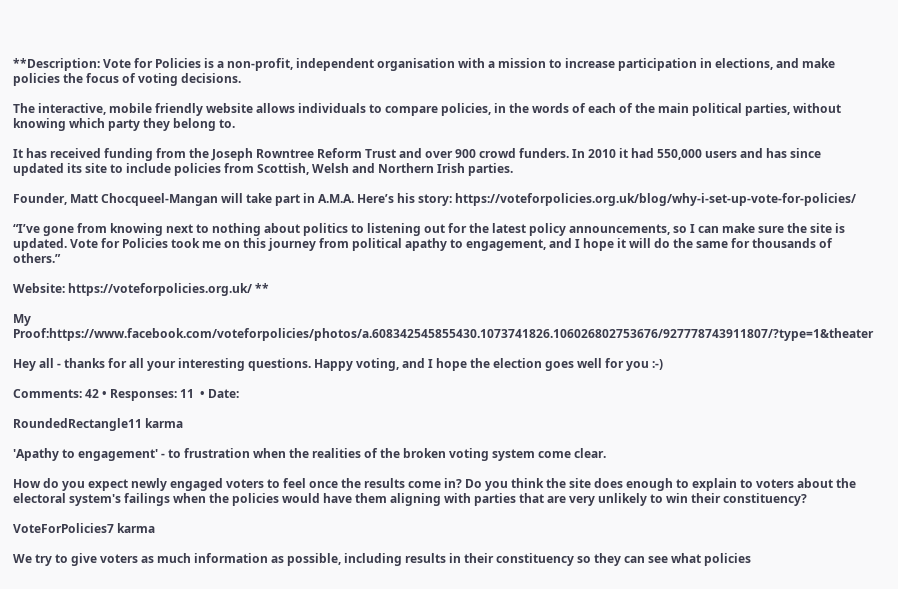**Description: Vote for Policies is a non-profit, independent organisation with a mission to increase participation in elections, and make policies the focus of voting decisions.

The interactive, mobile friendly website allows individuals to compare policies, in the words of each of the main political parties, without knowing which party they belong to.

It has received funding from the Joseph Rowntree Reform Trust and over 900 crowd funders. In 2010 it had 550,000 users and has since updated its site to include policies from Scottish, Welsh and Northern Irish parties.

Founder, Matt Chocqueel-Mangan will take part in A.M.A. Here’s his story: https://voteforpolicies.org.uk/blog/why-i-set-up-vote-for-policies/

“I’ve gone from knowing next to nothing about politics to listening out for the latest policy announcements, so I can make sure the site is updated. Vote for Policies took me on this journey from political apathy to engagement, and I hope it will do the same for thousands of others.”

Website: https://voteforpolicies.org.uk/ **

My Proof:https://www.facebook.com/voteforpolicies/photos/a.608342545855430.1073741826.106026802753676/927778743911807/?type=1&theater

Hey all - thanks for all your interesting questions. Happy voting, and I hope the election goes well for you :-)

Comments: 42 • Responses: 11  • Date:

RoundedRectangle11 karma

'Apathy to engagement' - to frustration when the realities of the broken voting system come clear.

How do you expect newly engaged voters to feel once the results come in? Do you think the site does enough to explain to voters about the electoral system's failings when the policies would have them aligning with parties that are very unlikely to win their constituency?

VoteForPolicies7 karma

We try to give voters as much information as possible, including results in their constituency so they can see what policies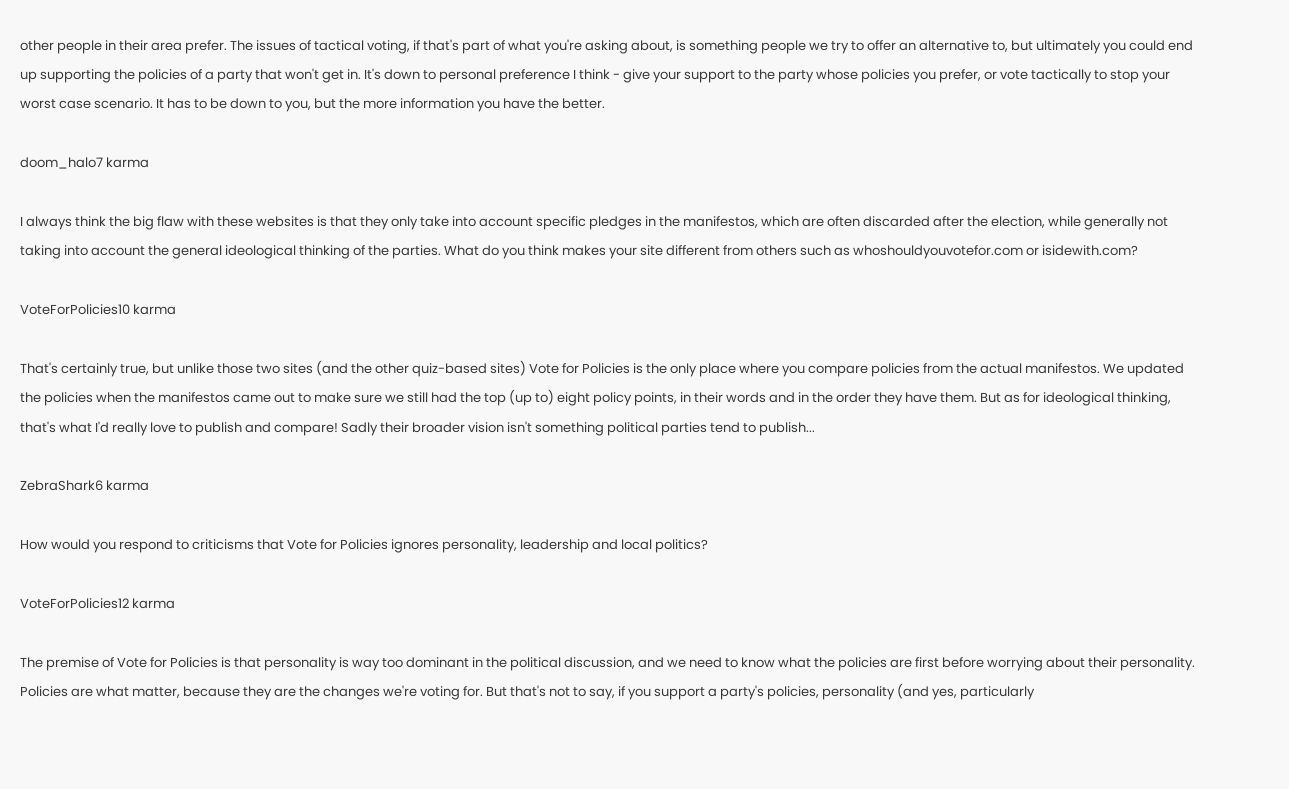other people in their area prefer. The issues of tactical voting, if that's part of what you're asking about, is something people we try to offer an alternative to, but ultimately you could end up supporting the policies of a party that won't get in. It's down to personal preference I think - give your support to the party whose policies you prefer, or vote tactically to stop your worst case scenario. It has to be down to you, but the more information you have the better.

doom_halo7 karma

I always think the big flaw with these websites is that they only take into account specific pledges in the manifestos, which are often discarded after the election, while generally not taking into account the general ideological thinking of the parties. What do you think makes your site different from others such as whoshouldyouvotefor.com or isidewith.com?

VoteForPolicies10 karma

That's certainly true, but unlike those two sites (and the other quiz-based sites) Vote for Policies is the only place where you compare policies from the actual manifestos. We updated the policies when the manifestos came out to make sure we still had the top (up to) eight policy points, in their words and in the order they have them. But as for ideological thinking, that's what I'd really love to publish and compare! Sadly their broader vision isn't something political parties tend to publish...

ZebraShark6 karma

How would you respond to criticisms that Vote for Policies ignores personality, leadership and local politics?

VoteForPolicies12 karma

The premise of Vote for Policies is that personality is way too dominant in the political discussion, and we need to know what the policies are first before worrying about their personality. Policies are what matter, because they are the changes we're voting for. But that's not to say, if you support a party's policies, personality (and yes, particularly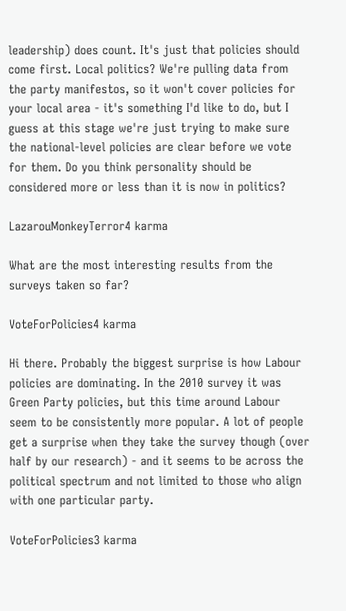leadership) does count. It's just that policies should come first. Local politics? We're pulling data from the party manifestos, so it won't cover policies for your local area - it's something I'd like to do, but I guess at this stage we're just trying to make sure the national-level policies are clear before we vote for them. Do you think personality should be considered more or less than it is now in politics?

LazarouMonkeyTerror4 karma

What are the most interesting results from the surveys taken so far?

VoteForPolicies4 karma

Hi there. Probably the biggest surprise is how Labour policies are dominating. In the 2010 survey it was Green Party policies, but this time around Labour seem to be consistently more popular. A lot of people get a surprise when they take the survey though (over half by our research) - and it seems to be across the political spectrum and not limited to those who align with one particular party.

VoteForPolicies3 karma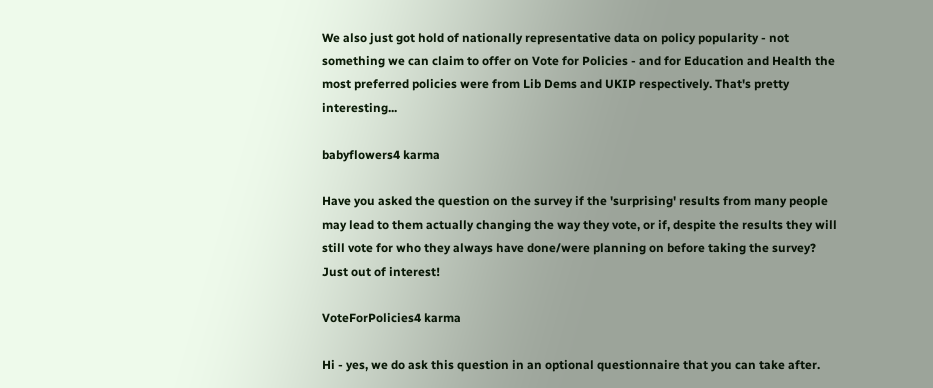We also just got hold of nationally representative data on policy popularity - not something we can claim to offer on Vote for Policies - and for Education and Health the most preferred policies were from Lib Dems and UKIP respectively. That's pretty interesting...

babyflowers4 karma

Have you asked the question on the survey if the 'surprising' results from many people may lead to them actually changing the way they vote, or if, despite the results they will still vote for who they always have done/were planning on before taking the survey? Just out of interest!

VoteForPolicies4 karma

Hi - yes, we do ask this question in an optional questionnaire that you can take after.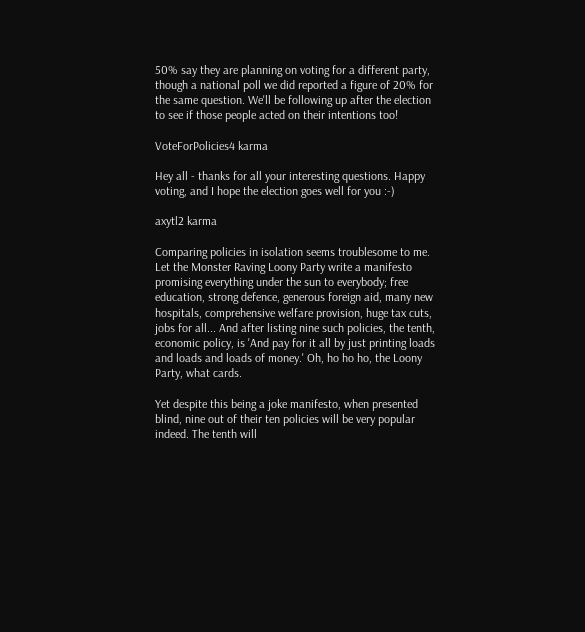50% say they are planning on voting for a different party, though a national poll we did reported a figure of 20% for the same question. We'll be following up after the election to see if those people acted on their intentions too!

VoteForPolicies4 karma

Hey all - thanks for all your interesting questions. Happy voting, and I hope the election goes well for you :-)

axytl2 karma

Comparing policies in isolation seems troublesome to me. Let the Monster Raving Loony Party write a manifesto promising everything under the sun to everybody; free education, strong defence, generous foreign aid, many new hospitals, comprehensive welfare provision, huge tax cuts, jobs for all... And after listing nine such policies, the tenth, economic policy, is 'And pay for it all by just printing loads and loads and loads of money.' Oh, ho ho ho, the Loony Party, what cards.

Yet despite this being a joke manifesto, when presented blind, nine out of their ten policies will be very popular indeed. The tenth will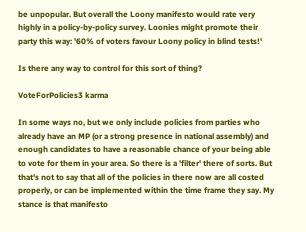be unpopular. But overall the Loony manifesto would rate very highly in a policy-by-policy survey. Loonies might promote their party this way: '60% of voters favour Loony policy in blind tests!'

Is there any way to control for this sort of thing?

VoteForPolicies3 karma

In some ways no, but we only include policies from parties who already have an MP (or a strong presence in national assembly) and enough candidates to have a reasonable chance of your being able to vote for them in your area. So there is a 'filter' there of sorts. But that's not to say that all of the policies in there now are all costed properly, or can be implemented within the time frame they say. My stance is that manifesto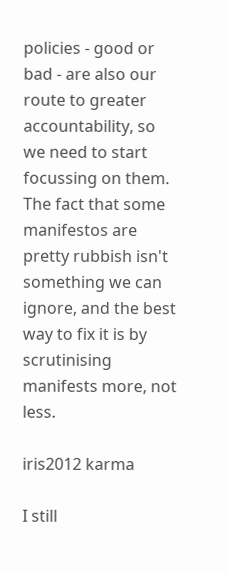policies - good or bad - are also our route to greater accountability, so we need to start focussing on them. The fact that some manifestos are pretty rubbish isn't something we can ignore, and the best way to fix it is by scrutinising manifests more, not less.

iris2012 karma

I still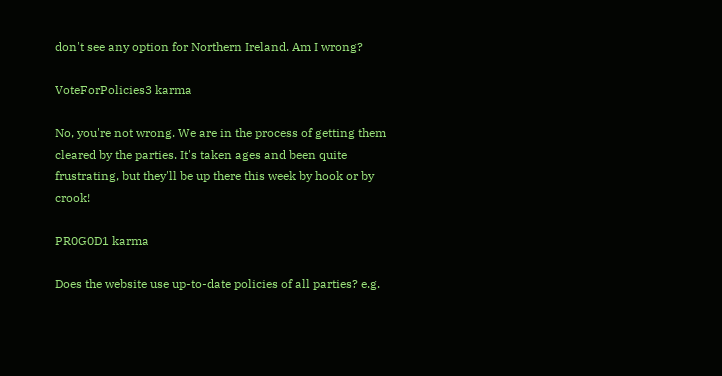don't see any option for Northern Ireland. Am I wrong?

VoteForPolicies3 karma

No, you're not wrong. We are in the process of getting them cleared by the parties. It's taken ages and been quite frustrating, but they'll be up there this week by hook or by crook!

PR0G0D1 karma

Does the website use up-to-date policies of all parties? e.g.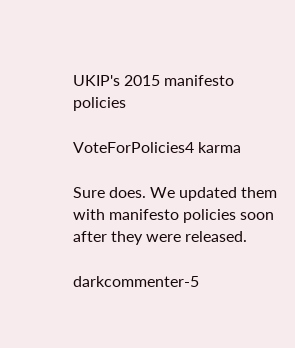UKIP's 2015 manifesto policies

VoteForPolicies4 karma

Sure does. We updated them with manifesto policies soon after they were released.

darkcommenter-5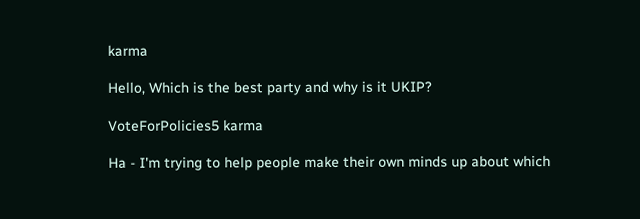karma

Hello, Which is the best party and why is it UKIP?

VoteForPolicies5 karma

Ha - I'm trying to help people make their own minds up about which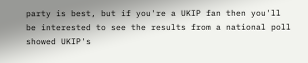party is best, but if you're a UKIP fan then you'll be interested to see the results from a national poll showed UKIP's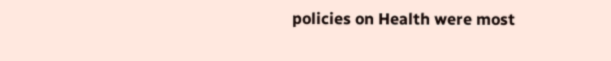policies on Health were most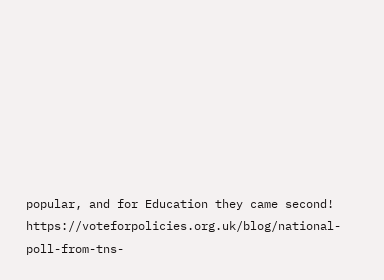popular, and for Education they came second! https://voteforpolicies.org.uk/blog/national-poll-from-tns-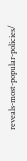reveals-most-popular-policies/